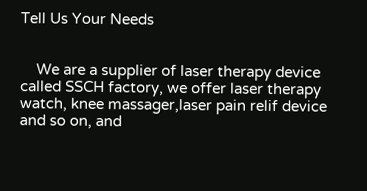Tell Us Your Needs


    We are a supplier of laser therapy device called SSCH factory, we offer laser therapy watch, knee massager,laser pain relif device and so on, and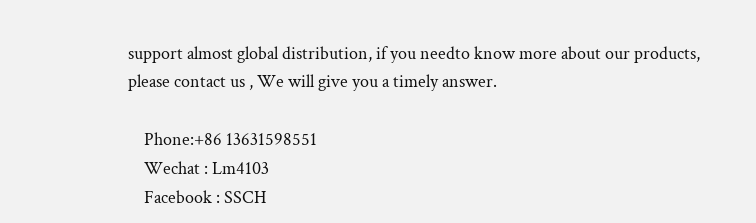support almost global distribution, if you needto know more about our products, please contact us , We will give you a timely answer.

    Phone:+86 13631598551
    Wechat : Lm4103
    Facebook : SSCH